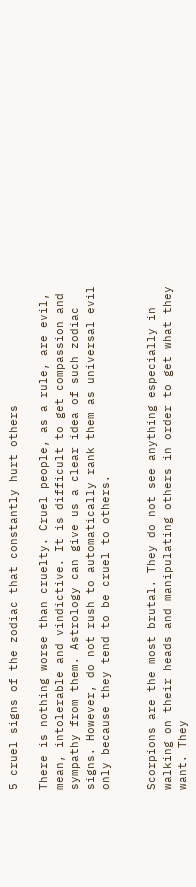5 cruel signs of the zodiac that constantly hurt others

There is nothing worse than cruelty. Cruel people, as a rule, are evil, mean, intolerable and vindictive. It is difficult to get compassion and sympathy from them. Astrology can give us a clear idea of such zodiac signs. However, do not rush to automatically rank them as universal evil only because they tend to be cruel to others.


Scorpions are the most brutal. They do not see anything especially in walking on their heads and manipulating others in order to get what they want. They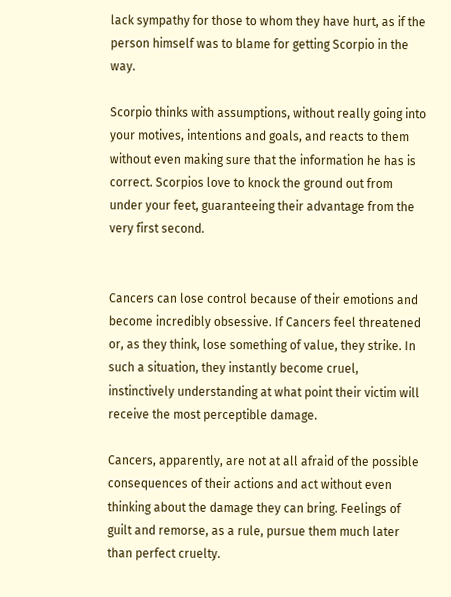lack sympathy for those to whom they have hurt, as if the person himself was to blame for getting Scorpio in the way.

Scorpio thinks with assumptions, without really going into your motives, intentions and goals, and reacts to them without even making sure that the information he has is correct. Scorpios love to knock the ground out from under your feet, guaranteeing their advantage from the very first second.


Cancers can lose control because of their emotions and become incredibly obsessive. If Cancers feel threatened or, as they think, lose something of value, they strike. In such a situation, they instantly become cruel, instinctively understanding at what point their victim will receive the most perceptible damage.

Cancers, apparently, are not at all afraid of the possible consequences of their actions and act without even thinking about the damage they can bring. Feelings of guilt and remorse, as a rule, pursue them much later than perfect cruelty.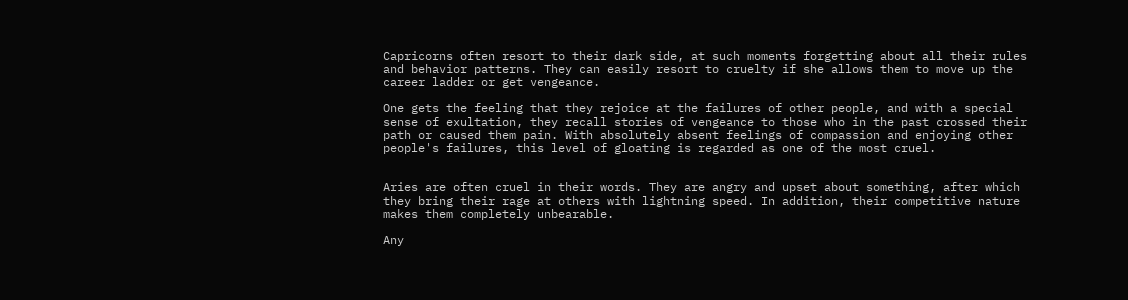Capricorns often resort to their dark side, at such moments forgetting about all their rules and behavior patterns. They can easily resort to cruelty if she allows them to move up the career ladder or get vengeance.

One gets the feeling that they rejoice at the failures of other people, and with a special sense of exultation, they recall stories of vengeance to those who in the past crossed their path or caused them pain. With absolutely absent feelings of compassion and enjoying other people's failures, this level of gloating is regarded as one of the most cruel.


Aries are often cruel in their words. They are angry and upset about something, after which they bring their rage at others with lightning speed. In addition, their competitive nature makes them completely unbearable.

Any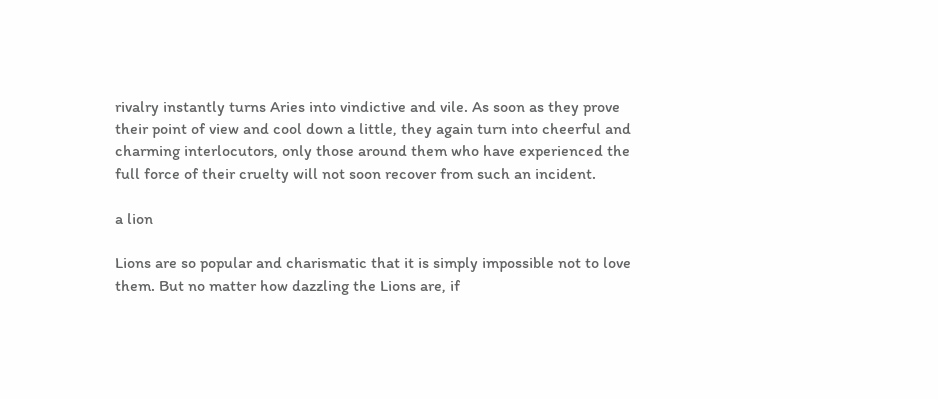rivalry instantly turns Aries into vindictive and vile. As soon as they prove their point of view and cool down a little, they again turn into cheerful and charming interlocutors, only those around them who have experienced the full force of their cruelty will not soon recover from such an incident.

a lion

Lions are so popular and charismatic that it is simply impossible not to love them. But no matter how dazzling the Lions are, if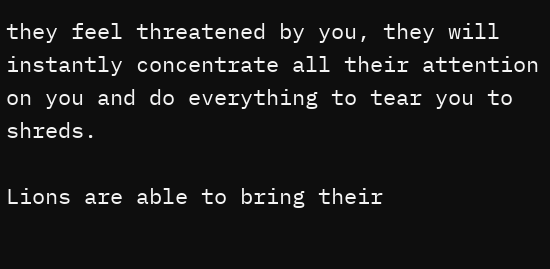they feel threatened by you, they will instantly concentrate all their attention on you and do everything to tear you to shreds.

Lions are able to bring their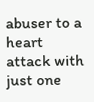abuser to a heart attack with just one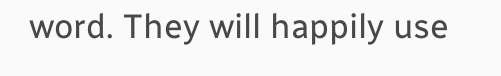word. They will happily use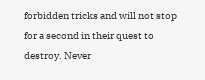forbidden tricks and will not stop for a second in their quest to destroy. Never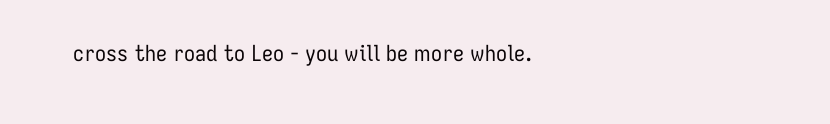cross the road to Leo - you will be more whole.